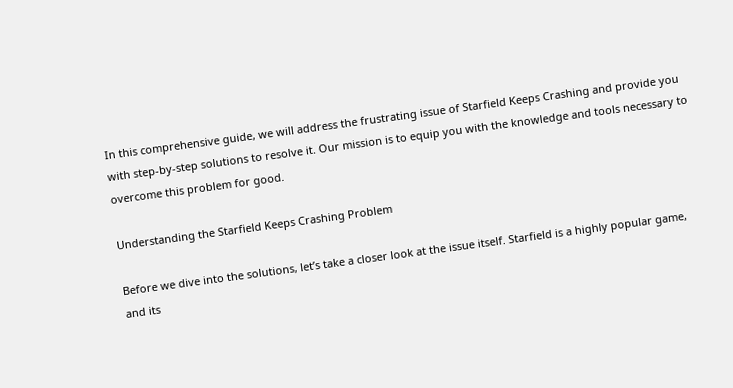In this comprehensive guide, we will address the frustrating issue of Starfield Keeps Crashing and provide you with step-by-step solutions to resolve it. Our mission is to equip you with the knowledge and tools necessary to overcome this problem for good.

Understanding the Starfield Keeps Crashing Problem

Before we dive into the solutions, let’s take a closer look at the issue itself. Starfield is a highly popular game, and its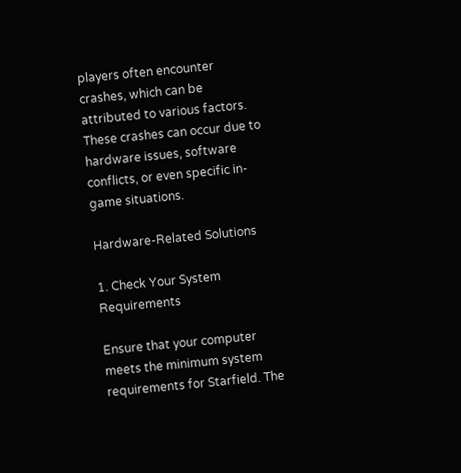players often encounter crashes, which can be attributed to various factors. These crashes can occur due to hardware issues, software conflicts, or even specific in-game situations.

Hardware-Related Solutions

1. Check Your System Requirements

Ensure that your computer meets the minimum system requirements for Starfield. The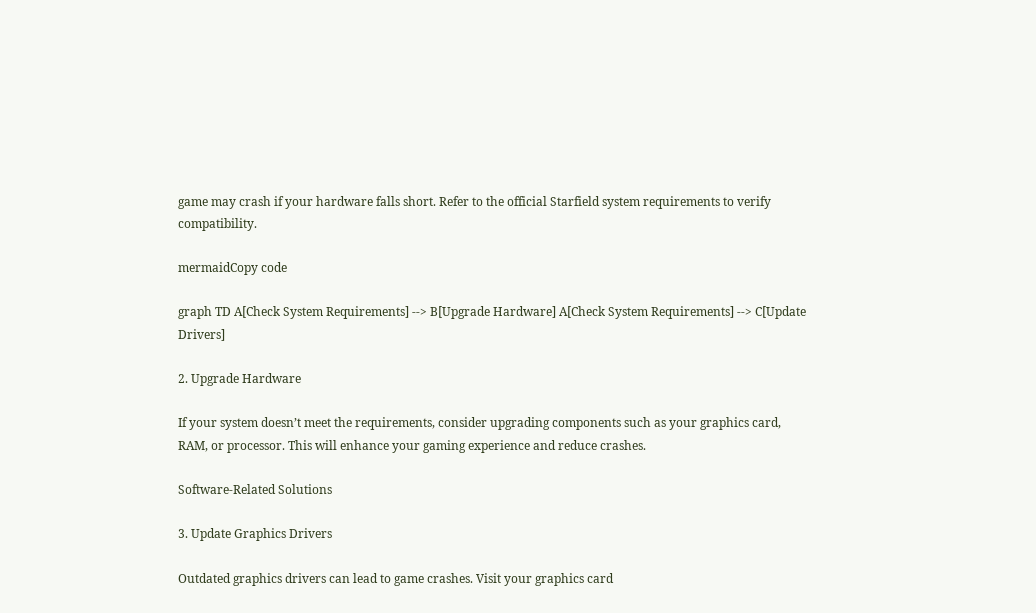game may crash if your hardware falls short. Refer to the official Starfield system requirements to verify compatibility.

mermaidCopy code

graph TD A[Check System Requirements] --> B[Upgrade Hardware] A[Check System Requirements] --> C[Update Drivers]

2. Upgrade Hardware

If your system doesn’t meet the requirements, consider upgrading components such as your graphics card, RAM, or processor. This will enhance your gaming experience and reduce crashes.

Software-Related Solutions

3. Update Graphics Drivers

Outdated graphics drivers can lead to game crashes. Visit your graphics card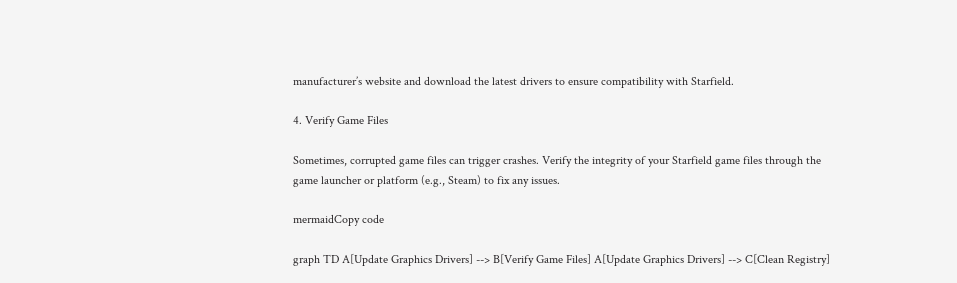manufacturer’s website and download the latest drivers to ensure compatibility with Starfield.

4. Verify Game Files

Sometimes, corrupted game files can trigger crashes. Verify the integrity of your Starfield game files through the game launcher or platform (e.g., Steam) to fix any issues.

mermaidCopy code

graph TD A[Update Graphics Drivers] --> B[Verify Game Files] A[Update Graphics Drivers] --> C[Clean Registry]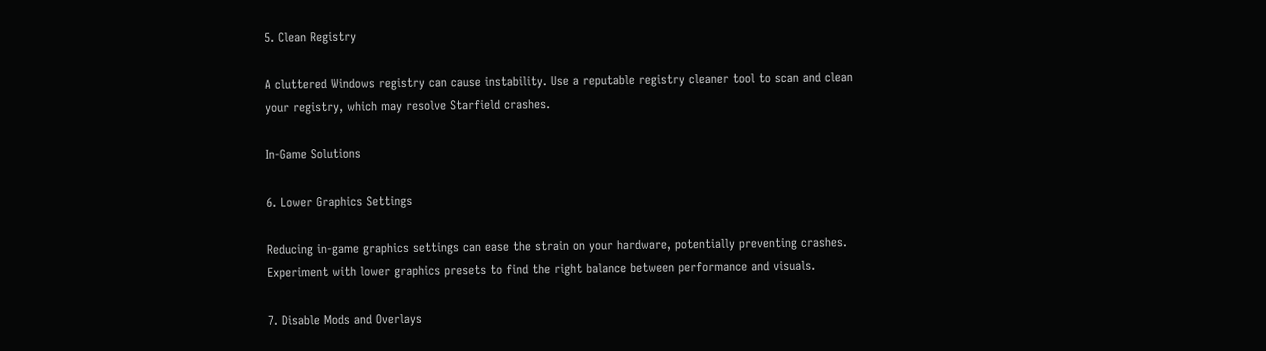5. Clean Registry

A cluttered Windows registry can cause instability. Use a reputable registry cleaner tool to scan and clean your registry, which may resolve Starfield crashes.

In-Game Solutions

6. Lower Graphics Settings

Reducing in-game graphics settings can ease the strain on your hardware, potentially preventing crashes. Experiment with lower graphics presets to find the right balance between performance and visuals.

7. Disable Mods and Overlays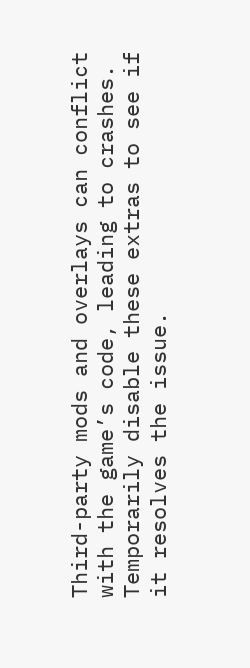Third-party mods and overlays can conflict with the game’s code, leading to crashes. Temporarily disable these extras to see if it resolves the issue.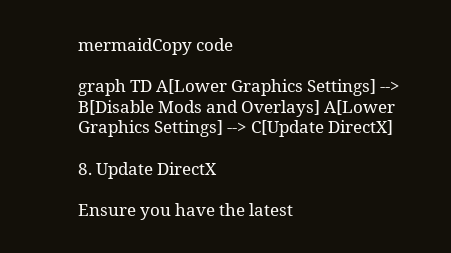mermaidCopy code

graph TD A[Lower Graphics Settings] --> B[Disable Mods and Overlays] A[Lower Graphics Settings] --> C[Update DirectX]

8. Update DirectX

Ensure you have the latest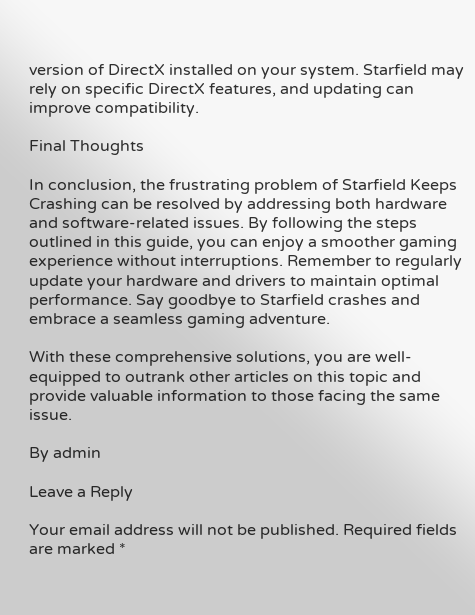version of DirectX installed on your system. Starfield may rely on specific DirectX features, and updating can improve compatibility.

Final Thoughts

In conclusion, the frustrating problem of Starfield Keeps Crashing can be resolved by addressing both hardware and software-related issues. By following the steps outlined in this guide, you can enjoy a smoother gaming experience without interruptions. Remember to regularly update your hardware and drivers to maintain optimal performance. Say goodbye to Starfield crashes and embrace a seamless gaming adventure.

With these comprehensive solutions, you are well-equipped to outrank other articles on this topic and provide valuable information to those facing the same issue.

By admin

Leave a Reply

Your email address will not be published. Required fields are marked *